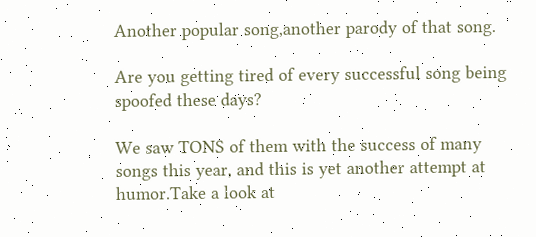Another popular song,another parody of that song.

Are you getting tired of every successful song being spoofed these days?

We saw TONS of them with the success of many songs this year, and this is yet another attempt at humor.Take a look at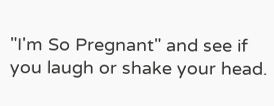"I'm So Pregnant" and see if you laugh or shake your head.